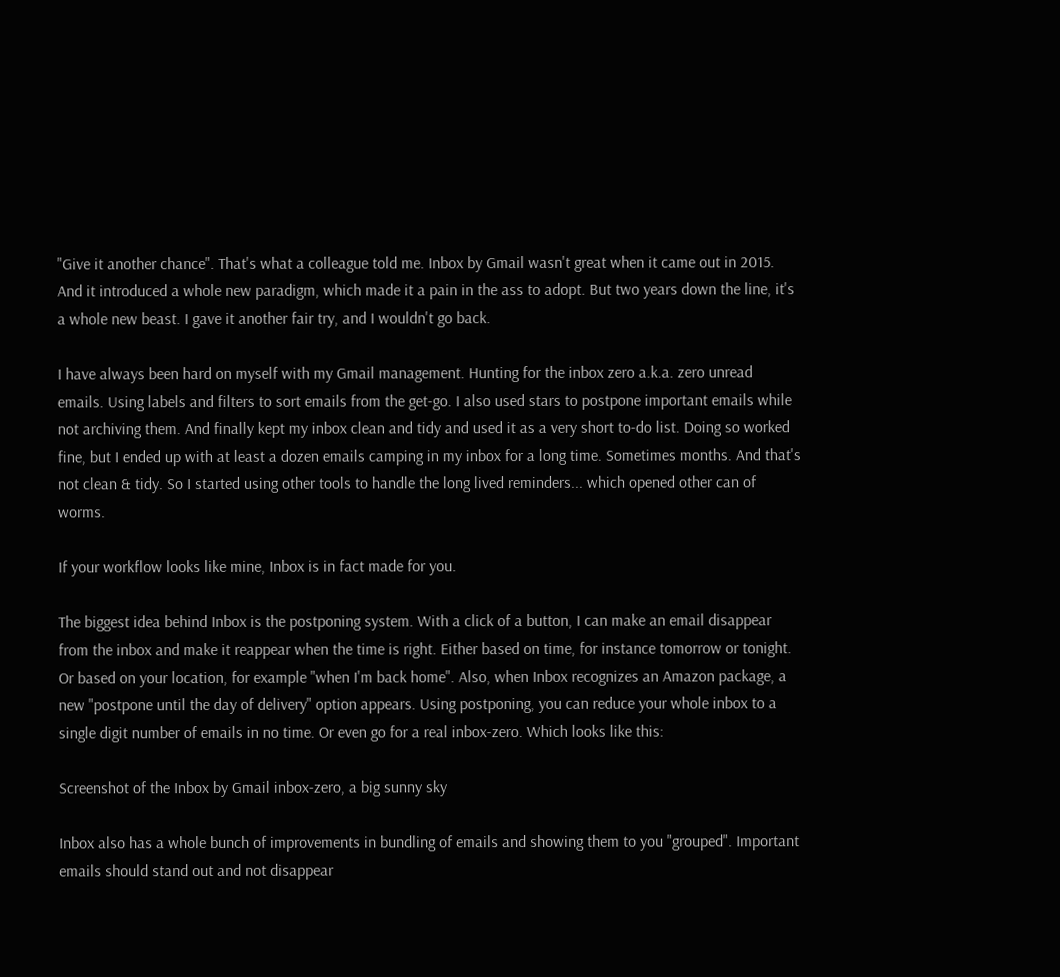"Give it another chance". That's what a colleague told me. Inbox by Gmail wasn't great when it came out in 2015. And it introduced a whole new paradigm, which made it a pain in the ass to adopt. But two years down the line, it's a whole new beast. I gave it another fair try, and I wouldn't go back.

I have always been hard on myself with my Gmail management. Hunting for the inbox zero a.k.a. zero unread emails. Using labels and filters to sort emails from the get-go. I also used stars to postpone important emails while not archiving them. And finally kept my inbox clean and tidy and used it as a very short to-do list. Doing so worked fine, but I ended up with at least a dozen emails camping in my inbox for a long time. Sometimes months. And that's not clean & tidy. So I started using other tools to handle the long lived reminders... which opened other can of worms.

If your workflow looks like mine, Inbox is in fact made for you.

The biggest idea behind Inbox is the postponing system. With a click of a button, I can make an email disappear from the inbox and make it reappear when the time is right. Either based on time, for instance tomorrow or tonight. Or based on your location, for example "when I'm back home". Also, when Inbox recognizes an Amazon package, a new "postpone until the day of delivery" option appears. Using postponing, you can reduce your whole inbox to a single digit number of emails in no time. Or even go for a real inbox-zero. Which looks like this:

Screenshot of the Inbox by Gmail inbox-zero, a big sunny sky

Inbox also has a whole bunch of improvements in bundling of emails and showing them to you "grouped". Important emails should stand out and not disappear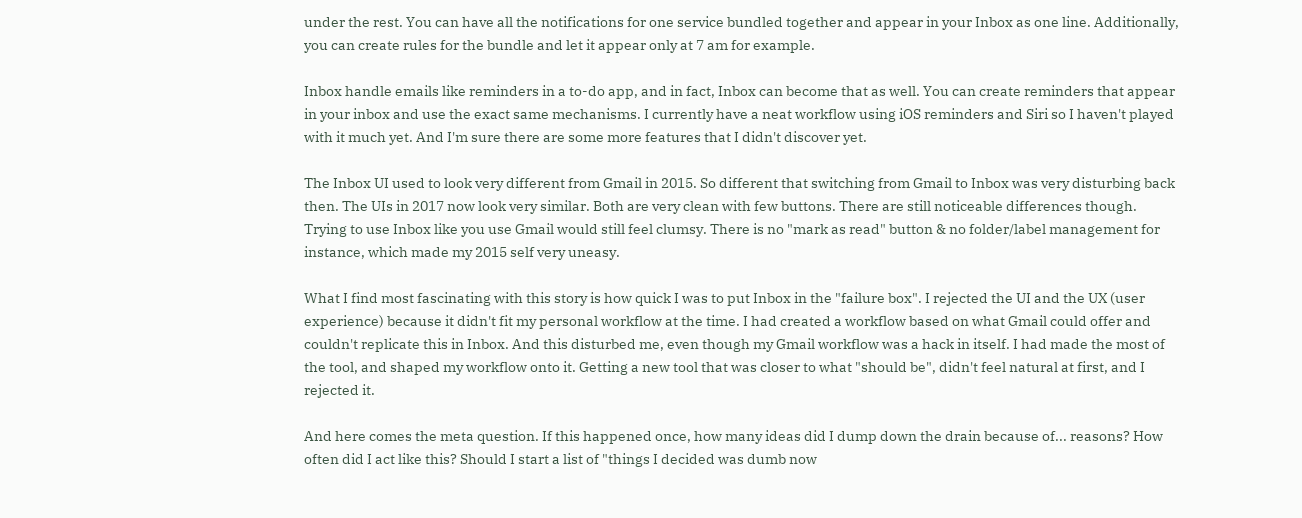under the rest. You can have all the notifications for one service bundled together and appear in your Inbox as one line. Additionally, you can create rules for the bundle and let it appear only at 7 am for example.

Inbox handle emails like reminders in a to-do app, and in fact, Inbox can become that as well. You can create reminders that appear in your inbox and use the exact same mechanisms. I currently have a neat workflow using iOS reminders and Siri so I haven't played with it much yet. And I'm sure there are some more features that I didn't discover yet.

The Inbox UI used to look very different from Gmail in 2015. So different that switching from Gmail to Inbox was very disturbing back then. The UIs in 2017 now look very similar. Both are very clean with few buttons. There are still noticeable differences though. Trying to use Inbox like you use Gmail would still feel clumsy. There is no "mark as read" button & no folder/label management for instance, which made my 2015 self very uneasy.

What I find most fascinating with this story is how quick I was to put Inbox in the "failure box". I rejected the UI and the UX (user experience) because it didn't fit my personal workflow at the time. I had created a workflow based on what Gmail could offer and couldn't replicate this in Inbox. And this disturbed me, even though my Gmail workflow was a hack in itself. I had made the most of the tool, and shaped my workflow onto it. Getting a new tool that was closer to what "should be", didn't feel natural at first, and I rejected it.

And here comes the meta question. If this happened once, how many ideas did I dump down the drain because of... reasons? How often did I act like this? Should I start a list of "things I decided was dumb now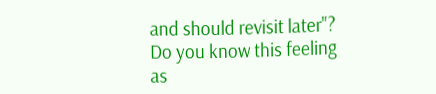and should revisit later"? Do you know this feeling as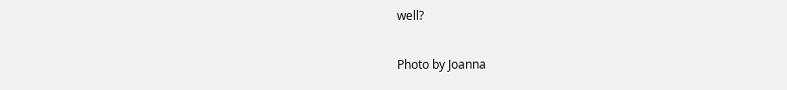well?

Photo by Joanna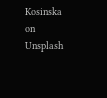Kosinska on Unsplash